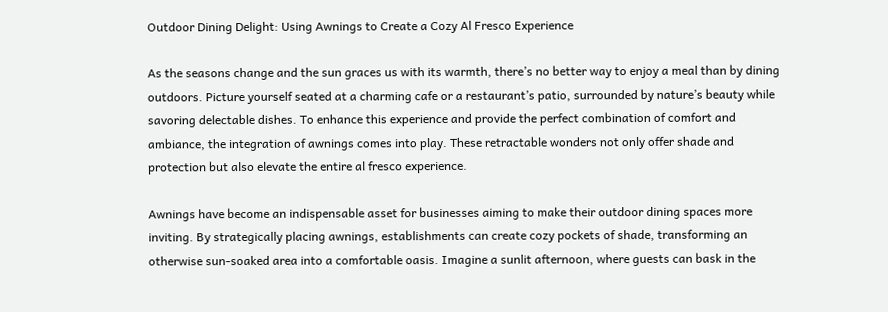Outdoor Dining Delight: Using Awnings to Create a Cozy Al Fresco Experience

As the seasons change and the sun graces us with its warmth, there’s no better way to enjoy a meal than by dining outdoors. Picture yourself seated at a charming cafe or a restaurant’s patio, surrounded by nature’s beauty while savoring delectable dishes. To enhance this experience and provide the perfect combination of comfort and ambiance, the integration of awnings comes into play. These retractable wonders not only offer shade and protection but also elevate the entire al fresco experience.

Awnings have become an indispensable asset for businesses aiming to make their outdoor dining spaces more inviting. By strategically placing awnings, establishments can create cozy pockets of shade, transforming an otherwise sun-soaked area into a comfortable oasis. Imagine a sunlit afternoon, where guests can bask in the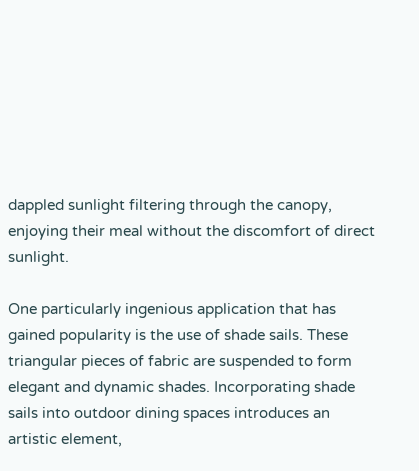dappled sunlight filtering through the canopy, enjoying their meal without the discomfort of direct sunlight.

One particularly ingenious application that has gained popularity is the use of shade sails. These triangular pieces of fabric are suspended to form elegant and dynamic shades. Incorporating shade sails into outdoor dining spaces introduces an artistic element,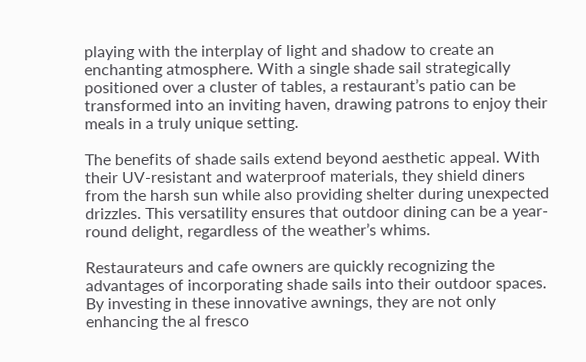playing with the interplay of light and shadow to create an enchanting atmosphere. With a single shade sail strategically positioned over a cluster of tables, a restaurant’s patio can be transformed into an inviting haven, drawing patrons to enjoy their meals in a truly unique setting.

The benefits of shade sails extend beyond aesthetic appeal. With their UV-resistant and waterproof materials, they shield diners from the harsh sun while also providing shelter during unexpected drizzles. This versatility ensures that outdoor dining can be a year-round delight, regardless of the weather’s whims.

Restaurateurs and cafe owners are quickly recognizing the advantages of incorporating shade sails into their outdoor spaces. By investing in these innovative awnings, they are not only enhancing the al fresco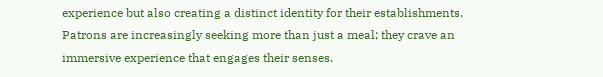experience but also creating a distinct identity for their establishments. Patrons are increasingly seeking more than just a meal; they crave an immersive experience that engages their senses.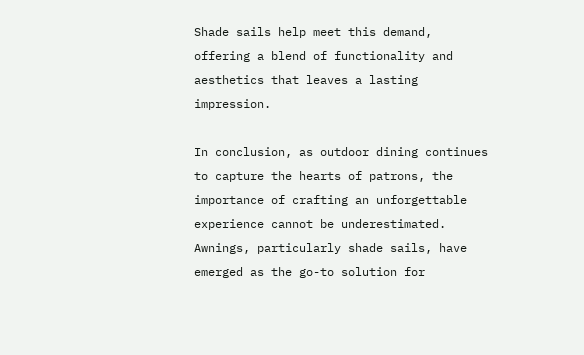Shade sails help meet this demand, offering a blend of functionality and aesthetics that leaves a lasting impression.

In conclusion, as outdoor dining continues to capture the hearts of patrons, the importance of crafting an unforgettable experience cannot be underestimated. Awnings, particularly shade sails, have emerged as the go-to solution for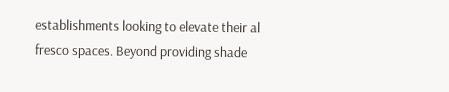establishments looking to elevate their al fresco spaces. Beyond providing shade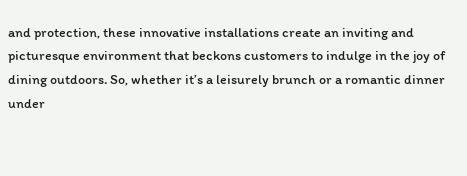and protection, these innovative installations create an inviting and picturesque environment that beckons customers to indulge in the joy of dining outdoors. So, whether it’s a leisurely brunch or a romantic dinner under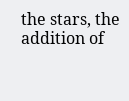the stars, the addition of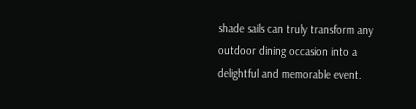shade sails can truly transform any outdoor dining occasion into a delightful and memorable event.